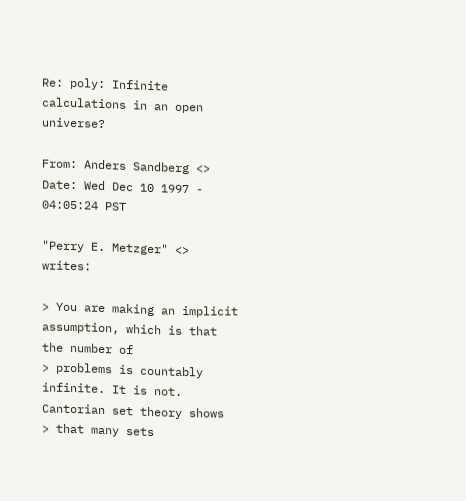Re: poly: Infinite calculations in an open universe?

From: Anders Sandberg <>
Date: Wed Dec 10 1997 - 04:05:24 PST

"Perry E. Metzger" <> writes:

> You are making an implicit assumption, which is that the number of
> problems is countably infinite. It is not. Cantorian set theory shows
> that many sets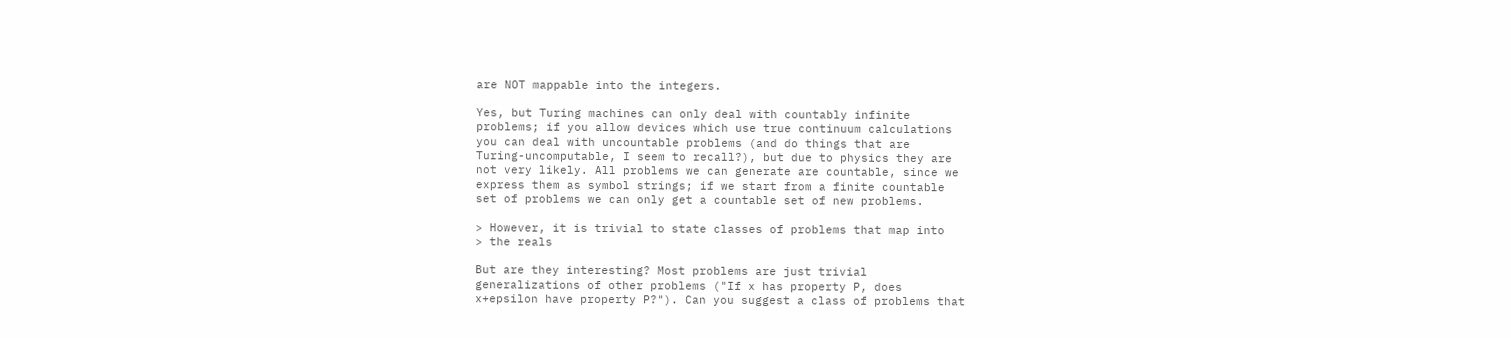are NOT mappable into the integers.

Yes, but Turing machines can only deal with countably infinite
problems; if you allow devices which use true continuum calculations
you can deal with uncountable problems (and do things that are
Turing-uncomputable, I seem to recall?), but due to physics they are
not very likely. All problems we can generate are countable, since we
express them as symbol strings; if we start from a finite countable
set of problems we can only get a countable set of new problems.

> However, it is trivial to state classes of problems that map into
> the reals

But are they interesting? Most problems are just trivial
generalizations of other problems ("If x has property P, does
x+epsilon have property P?"). Can you suggest a class of problems that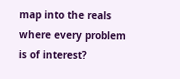map into the reals where every problem is of interest?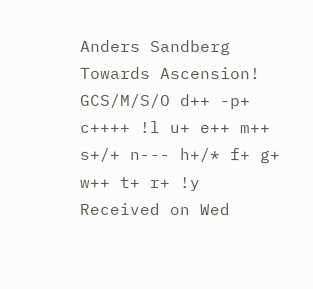Anders Sandberg                                      Towards Ascension!
GCS/M/S/O d++ -p+ c++++ !l u+ e++ m++ s+/+ n--- h+/* f+ g+ w++ t+ r+ !y
Received on Wed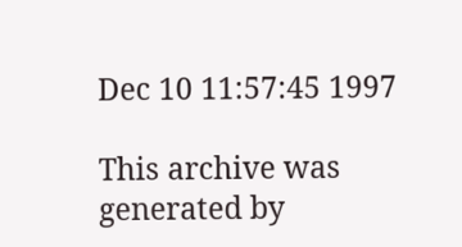Dec 10 11:57:45 1997

This archive was generated by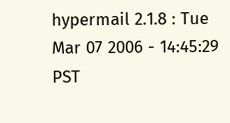hypermail 2.1.8 : Tue Mar 07 2006 - 14:45:29 PST